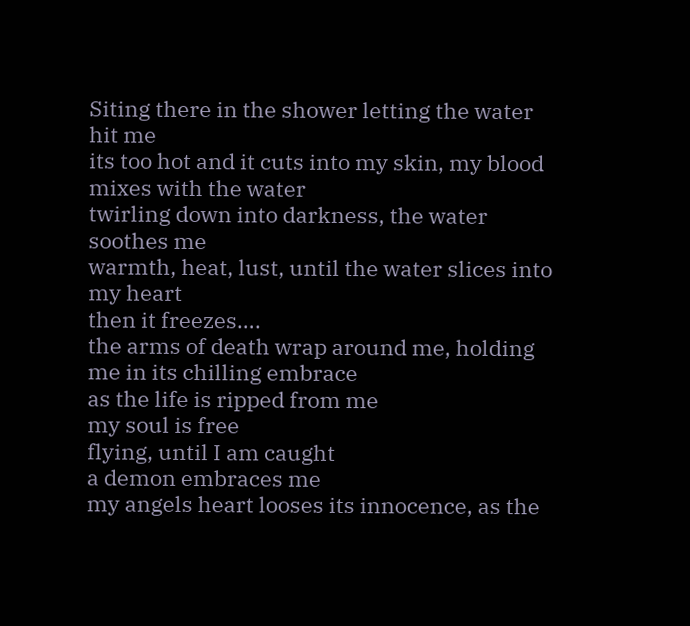Siting there in the shower letting the water hit me
its too hot and it cuts into my skin, my blood mixes with the water
twirling down into darkness, the water soothes me
warmth, heat, lust, until the water slices into my heart
then it freezes….
the arms of death wrap around me, holding me in its chilling embrace
as the life is ripped from me
my soul is free
flying, until I am caught
a demon embraces me
my angels heart looses its innocence, as the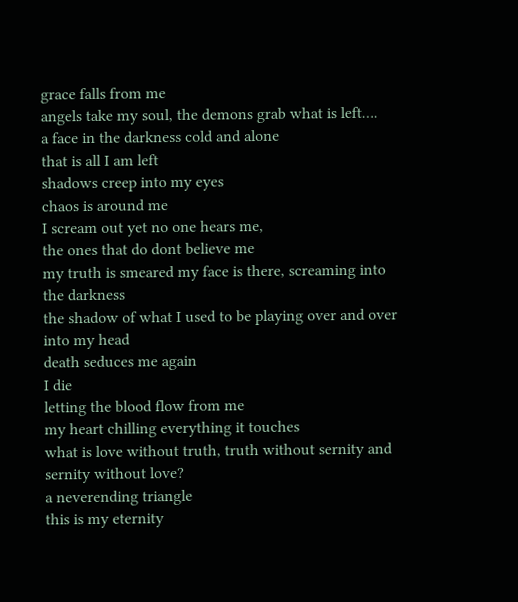grace falls from me
angels take my soul, the demons grab what is left….
a face in the darkness cold and alone
that is all I am left
shadows creep into my eyes
chaos is around me
I scream out yet no one hears me,
the ones that do dont believe me
my truth is smeared my face is there, screaming into the darkness
the shadow of what I used to be playing over and over into my head
death seduces me again
I die
letting the blood flow from me
my heart chilling everything it touches
what is love without truth, truth without sernity and sernity without love?
a neverending triangle
this is my eternity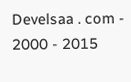Develsaa . com - 2000 - 2015